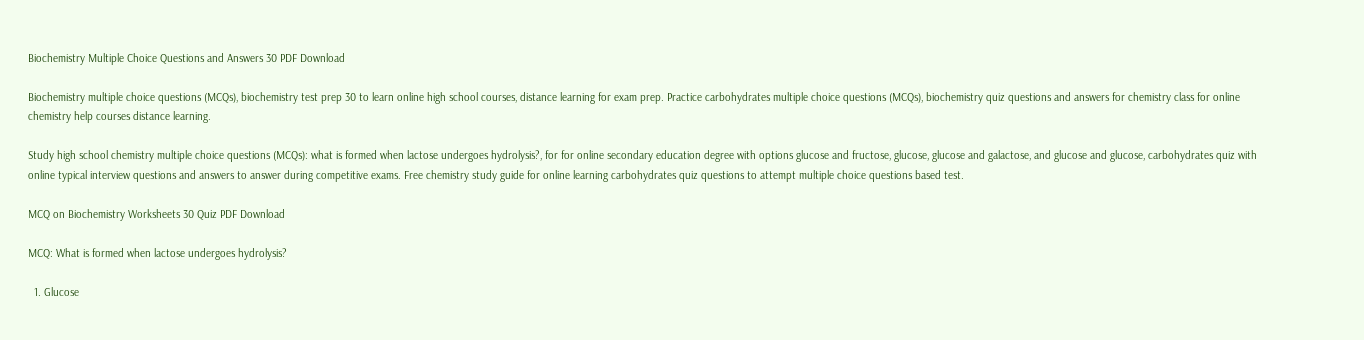Biochemistry Multiple Choice Questions and Answers 30 PDF Download

Biochemistry multiple choice questions (MCQs), biochemistry test prep 30 to learn online high school courses, distance learning for exam prep. Practice carbohydrates multiple choice questions (MCQs), biochemistry quiz questions and answers for chemistry class for online chemistry help courses distance learning.

Study high school chemistry multiple choice questions (MCQs): what is formed when lactose undergoes hydrolysis?, for for online secondary education degree with options glucose and fructose, glucose, glucose and galactose, and glucose and glucose, carbohydrates quiz with online typical interview questions and answers to answer during competitive exams. Free chemistry study guide for online learning carbohydrates quiz questions to attempt multiple choice questions based test.

MCQ on Biochemistry Worksheets 30 Quiz PDF Download

MCQ: What is formed when lactose undergoes hydrolysis?

  1. Glucose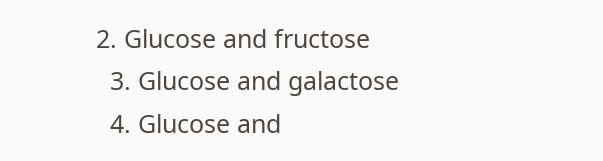2. Glucose and fructose
  3. Glucose and galactose
  4. Glucose and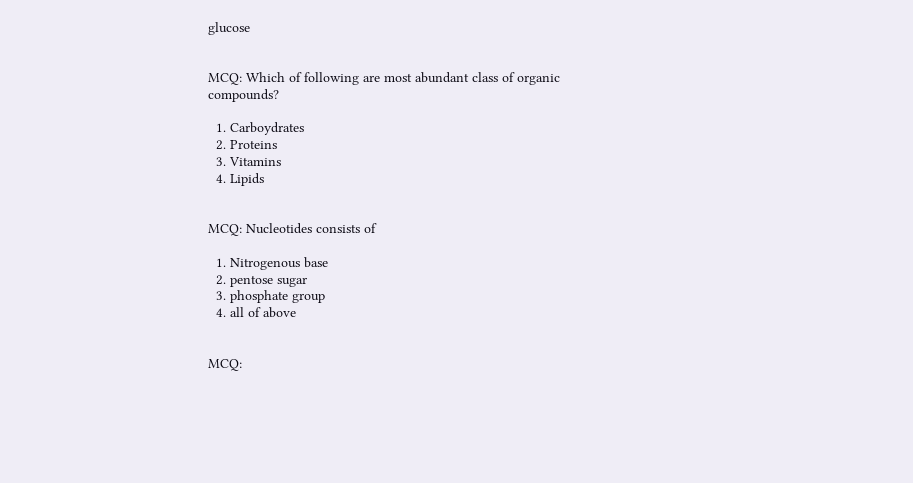glucose


MCQ: Which of following are most abundant class of organic compounds?

  1. Carboydrates
  2. Proteins
  3. Vitamins
  4. Lipids


MCQ: Nucleotides consists of

  1. Nitrogenous base
  2. pentose sugar
  3. phosphate group
  4. all of above


MCQ: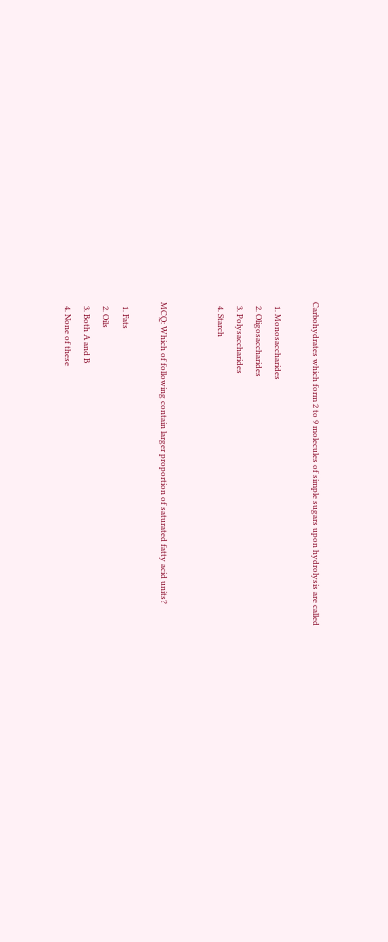Carbohydrates which form 2 to 9 molecules of simple sugars upon hydrolysis are called

  1. Monosaccharides
  2. Oligosaccharides
  3. Polysaccharides
  4. Starch


MCQ: Which of following contain larger proportion of saturated fatty acid units?

  1. Fats
  2. Oils
  3. Both A and B
  4. None of these